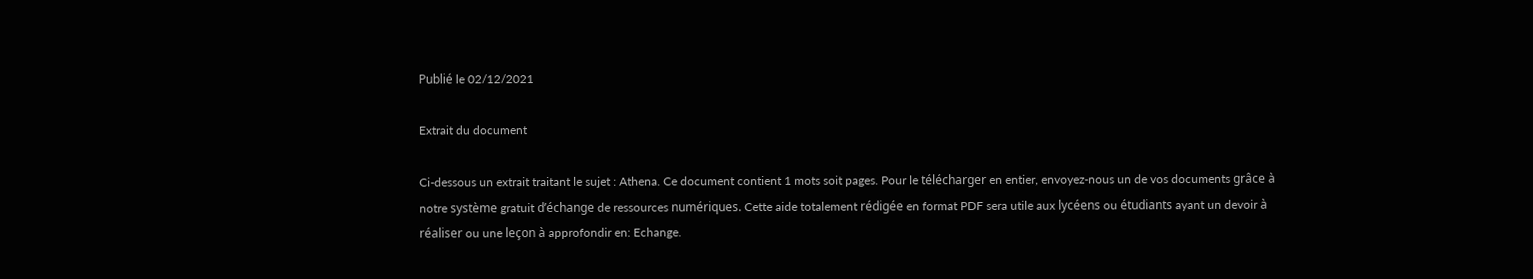Publié le 02/12/2021

Extrait du document

Ci-dessous un extrait traitant le sujet : Athena. Ce document contient 1 mots soit pages. Pour le télécharger en entier, envoyez-nous un de vos documents grâce à notre système gratuit d’échange de ressources numériques. Cette aide totalement rédigée en format PDF sera utile aux lycéens ou étudiants ayant un devoir à réaliser ou une leçon à approfondir en: Echange.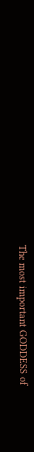The most important GODDESS of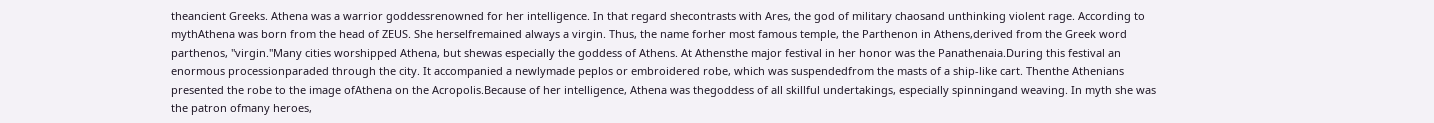theancient Greeks. Athena was a warrior goddessrenowned for her intelligence. In that regard shecontrasts with Ares, the god of military chaosand unthinking violent rage. According to mythAthena was born from the head of ZEUS. She herselfremained always a virgin. Thus, the name forher most famous temple, the Parthenon in Athens,derived from the Greek word parthenos, "virgin."Many cities worshipped Athena, but shewas especially the goddess of Athens. At Athensthe major festival in her honor was the Panathenaia.During this festival an enormous processionparaded through the city. It accompanied a newlymade peplos or embroidered robe, which was suspendedfrom the masts of a ship-like cart. Thenthe Athenians presented the robe to the image ofAthena on the Acropolis.Because of her intelligence, Athena was thegoddess of all skillful undertakings, especially spinningand weaving. In myth she was the patron ofmany heroes,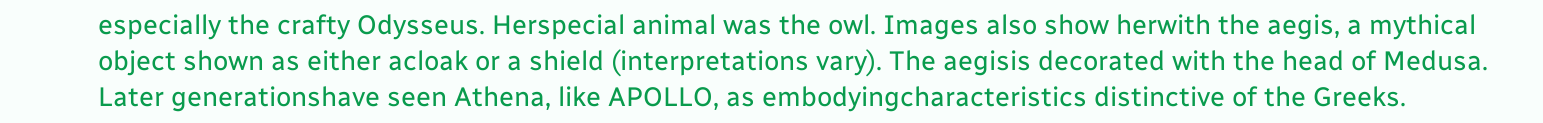especially the crafty Odysseus. Herspecial animal was the owl. Images also show herwith the aegis, a mythical object shown as either acloak or a shield (interpretations vary). The aegisis decorated with the head of Medusa. Later generationshave seen Athena, like APOLLO, as embodyingcharacteristics distinctive of the Greeks.